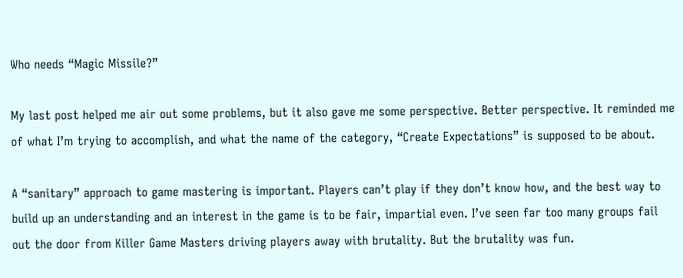Who needs “Magic Missile?”

My last post helped me air out some problems, but it also gave me some perspective. Better perspective. It reminded me of what I’m trying to accomplish, and what the name of the category, “Create Expectations” is supposed to be about.

A “sanitary” approach to game mastering is important. Players can’t play if they don’t know how, and the best way to build up an understanding and an interest in the game is to be fair, impartial even. I’ve seen far too many groups fail out the door from Killer Game Masters driving players away with brutality. But the brutality was fun.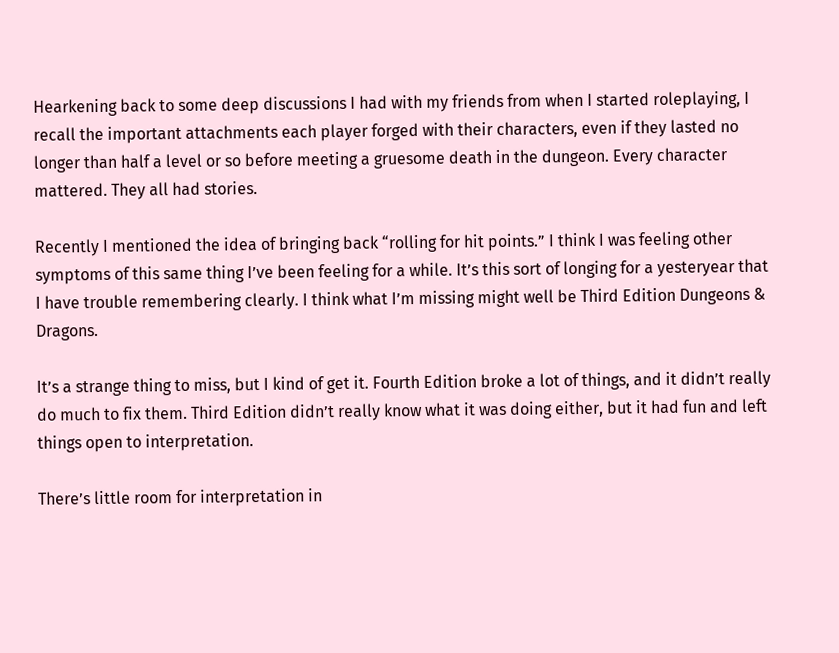Hearkening back to some deep discussions I had with my friends from when I started roleplaying, I recall the important attachments each player forged with their characters, even if they lasted no longer than half a level or so before meeting a gruesome death in the dungeon. Every character mattered. They all had stories.

Recently I mentioned the idea of bringing back “rolling for hit points.” I think I was feeling other symptoms of this same thing I’ve been feeling for a while. It’s this sort of longing for a yesteryear that I have trouble remembering clearly. I think what I’m missing might well be Third Edition Dungeons & Dragons.

It’s a strange thing to miss, but I kind of get it. Fourth Edition broke a lot of things, and it didn’t really do much to fix them. Third Edition didn’t really know what it was doing either, but it had fun and left things open to interpretation.

There’s little room for interpretation in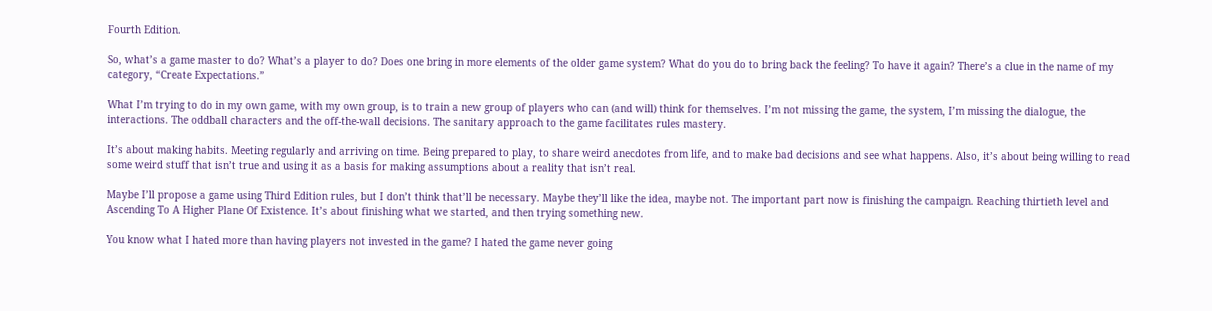Fourth Edition.

So, what’s a game master to do? What’s a player to do? Does one bring in more elements of the older game system? What do you do to bring back the feeling? To have it again? There’s a clue in the name of my category, “Create Expectations.”

What I’m trying to do in my own game, with my own group, is to train a new group of players who can (and will) think for themselves. I’m not missing the game, the system, I’m missing the dialogue, the interactions. The oddball characters and the off-the-wall decisions. The sanitary approach to the game facilitates rules mastery.

It’s about making habits. Meeting regularly and arriving on time. Being prepared to play, to share weird anecdotes from life, and to make bad decisions and see what happens. Also, it’s about being willing to read some weird stuff that isn’t true and using it as a basis for making assumptions about a reality that isn’t real.

Maybe I’ll propose a game using Third Edition rules, but I don’t think that’ll be necessary. Maybe they’ll like the idea, maybe not. The important part now is finishing the campaign. Reaching thirtieth level and Ascending To A Higher Plane Of Existence. It’s about finishing what we started, and then trying something new.

You know what I hated more than having players not invested in the game? I hated the game never going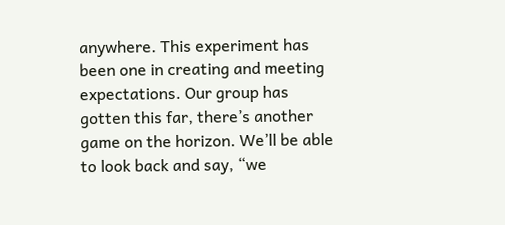anywhere. This experiment has been one in creating and meeting expectations. Our group has gotten this far, there’s another game on the horizon. We’ll be able to look back and say, “we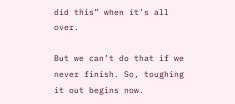did this” when it’s all over.

But we can’t do that if we never finish. So, toughing it out begins now.